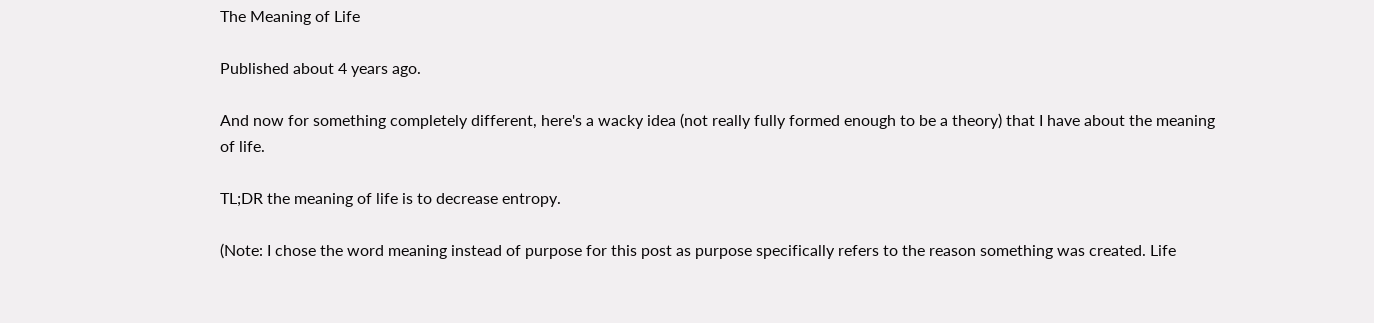The Meaning of Life

Published about 4 years ago.

And now for something completely different, here's a wacky idea (not really fully formed enough to be a theory) that I have about the meaning of life.

TL;DR the meaning of life is to decrease entropy.

(Note: I chose the word meaning instead of purpose for this post as purpose specifically refers to the reason something was created. Life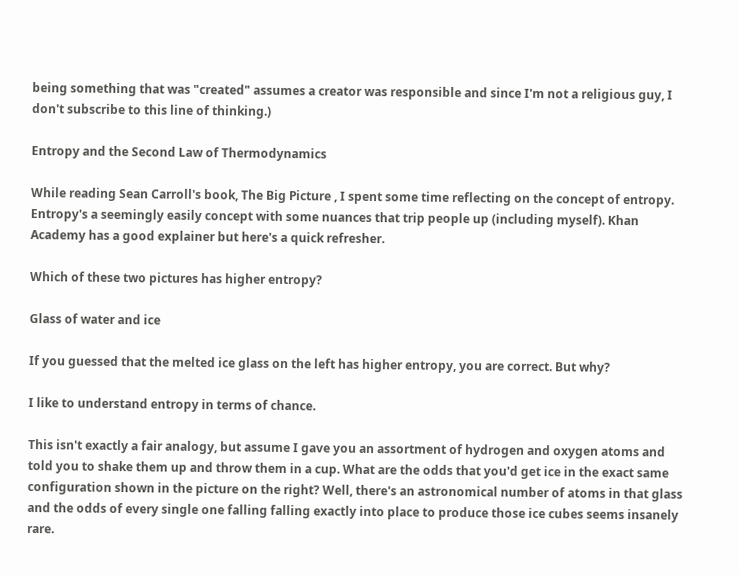being something that was "created" assumes a creator was responsible and since I'm not a religious guy, I don't subscribe to this line of thinking.)

Entropy and the Second Law of Thermodynamics

While reading Sean Carroll's book, The Big Picture , I spent some time reflecting on the concept of entropy. Entropy's a seemingly easily concept with some nuances that trip people up (including myself). Khan Academy has a good explainer but here's a quick refresher.

Which of these two pictures has higher entropy?

Glass of water and ice

If you guessed that the melted ice glass on the left has higher entropy, you are correct. But why?

I like to understand entropy in terms of chance.

This isn't exactly a fair analogy, but assume I gave you an assortment of hydrogen and oxygen atoms and told you to shake them up and throw them in a cup. What are the odds that you'd get ice in the exact same configuration shown in the picture on the right? Well, there's an astronomical number of atoms in that glass and the odds of every single one falling falling exactly into place to produce those ice cubes seems insanely rare.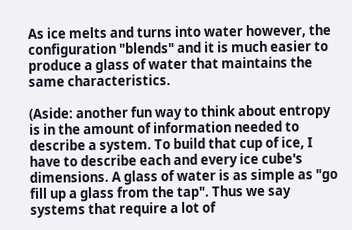As ice melts and turns into water however, the configuration "blends" and it is much easier to produce a glass of water that maintains the same characteristics.

(Aside: another fun way to think about entropy is in the amount of information needed to describe a system. To build that cup of ice, I have to describe each and every ice cube's dimensions. A glass of water is as simple as "go fill up a glass from the tap". Thus we say systems that require a lot of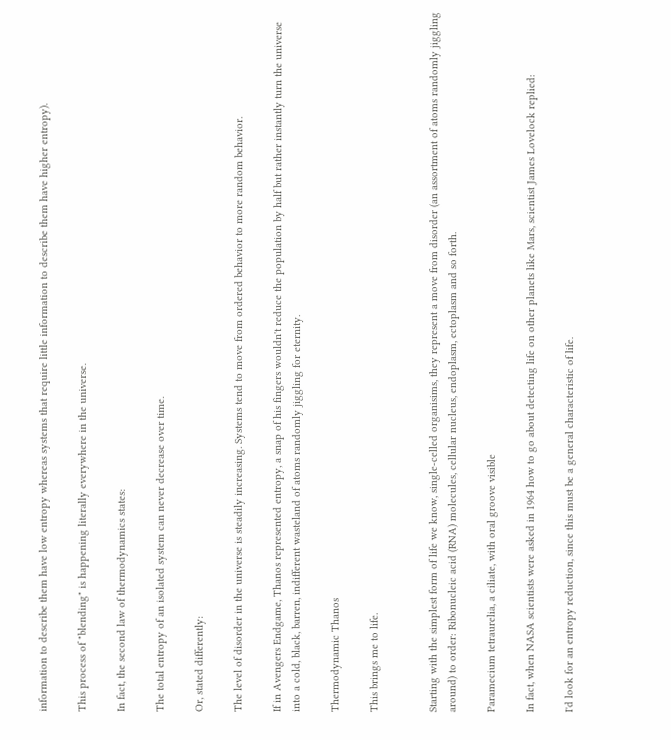information to describe them have low entropy whereas systems that require little information to describe them have higher entropy).

This process of "blending" is happening literally everywhere in the universe.

In fact, the second law of thermodynamics states:

The total entropy of an isolated system can never decrease over time.

Or, stated differently:

The level of disorder in the universe is steadily increasing. Systems tend to move from ordered behavior to more random behavior.

If in Avengers Endgame, Thanos represented entropy, a snap of his fingers wouldn't reduce the population by half but rather instantly turn the universe into a cold, black, barren, indifferent wasteland of atoms randomly jiggling for eternity.

Thermodynamic Thanos

This brings me to life.


Starting with the simplest form of life we know, single-celled organisims, they represent a move from disorder (an assortment of atoms randomly jiggling around) to order: Ribonucleic acid (RNA) molecules, cellular nucleus, endoplasm, ectoplasm and so forth.

Paramecium tetraurelia, a ciliate, with oral groove visible

In fact, when NASA scientists were asked in 1964 how to go about detecting life on other planets like Mars, scientist James Lovelock replied:

I'd look for an entropy reduction, since this must be a general characteristic of life.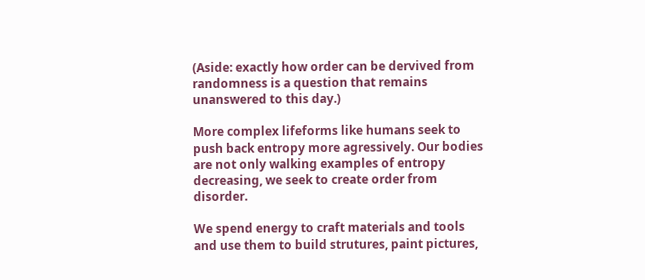(Aside: exactly how order can be dervived from randomness is a question that remains unanswered to this day.)

More complex lifeforms like humans seek to push back entropy more agressively. Our bodies are not only walking examples of entropy decreasing, we seek to create order from disorder.

We spend energy to craft materials and tools and use them to build strutures, paint pictures,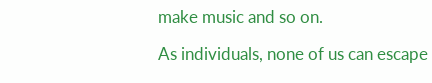make music and so on.

As individuals, none of us can escape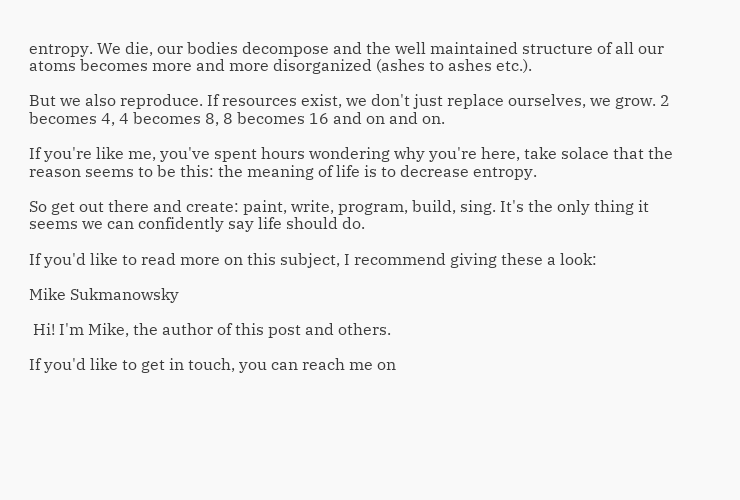entropy. We die, our bodies decompose and the well maintained structure of all our atoms becomes more and more disorganized (ashes to ashes etc.).

But we also reproduce. If resources exist, we don't just replace ourselves, we grow. 2 becomes 4, 4 becomes 8, 8 becomes 16 and on and on.

If you're like me, you've spent hours wondering why you're here, take solace that the reason seems to be this: the meaning of life is to decrease entropy.

So get out there and create: paint, write, program, build, sing. It's the only thing it seems we can confidently say life should do.

If you'd like to read more on this subject, I recommend giving these a look:

Mike Sukmanowsky

 Hi! I'm Mike, the author of this post and others.

If you'd like to get in touch, you can reach me on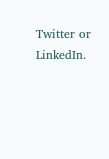Twitter or LinkedIn.